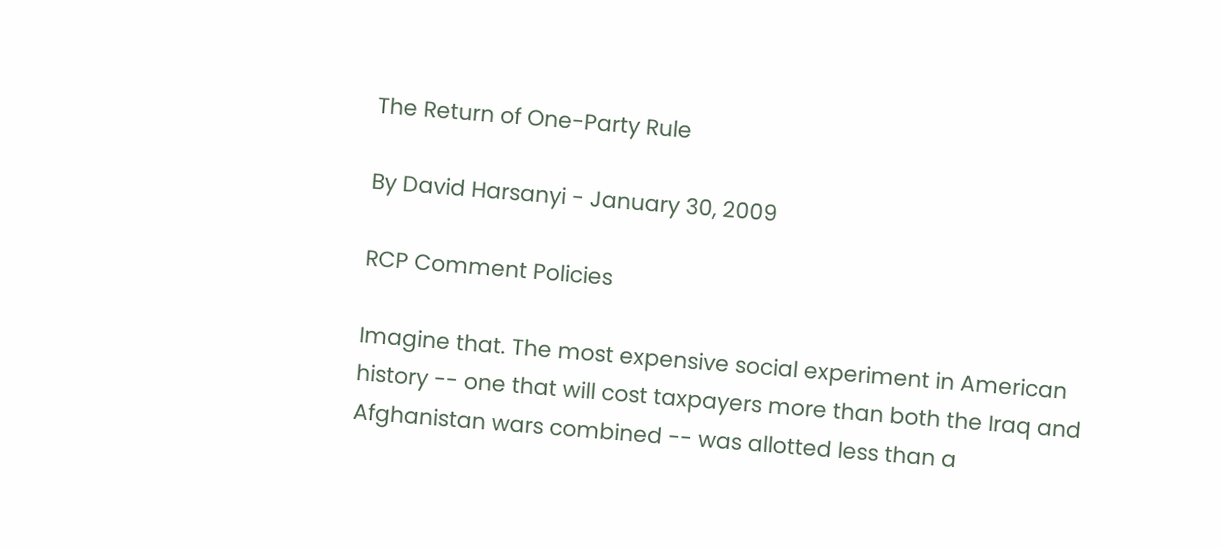The Return of One-Party Rule

By David Harsanyi - January 30, 2009

RCP Comment Policies

Imagine that. The most expensive social experiment in American history -- one that will cost taxpayers more than both the Iraq and Afghanistan wars combined -- was allotted less than a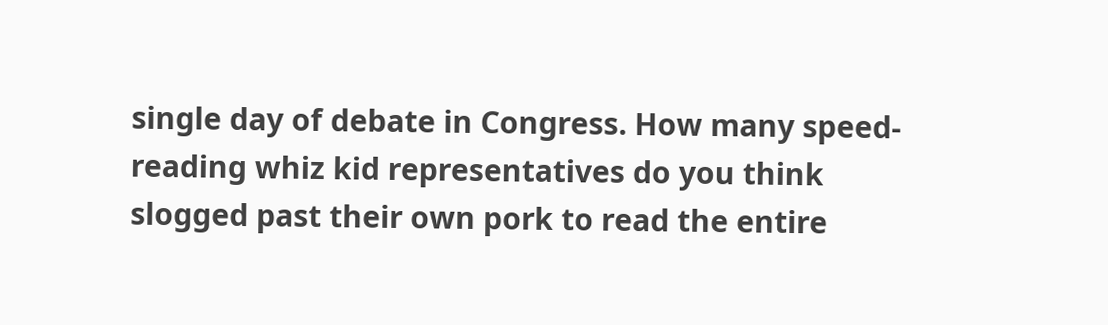single day of debate in Congress. How many speed-reading whiz kid representatives do you think slogged past their own pork to read the entire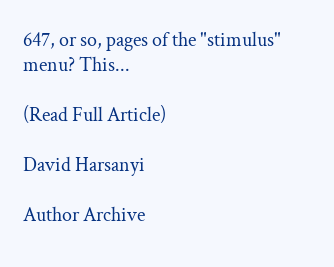647, or so, pages of the "stimulus" menu? This...

(Read Full Article)

David Harsanyi

Author Archive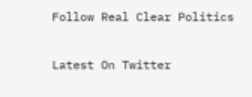Follow Real Clear Politics

Latest On Twitter